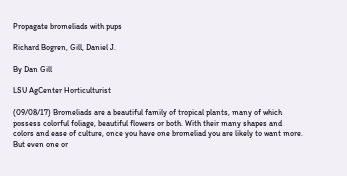Propagate bromeliads with pups

Richard Bogren, Gill, Daniel J.

By Dan Gill

LSU AgCenter Horticulturist

(09/08/17) Bromeliads are a beautiful family of tropical plants, many of which possess colorful foliage, beautiful flowers or both. With their many shapes and colors and ease of culture, once you have one bromeliad you are likely to want more. But even one or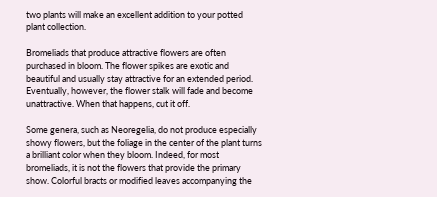two plants will make an excellent addition to your potted plant collection.

Bromeliads that produce attractive flowers are often purchased in bloom. The flower spikes are exotic and beautiful and usually stay attractive for an extended period. Eventually, however, the flower stalk will fade and become unattractive. When that happens, cut it off.

Some genera, such as Neoregelia, do not produce especially showy flowers, but the foliage in the center of the plant turns a brilliant color when they bloom. Indeed, for most bromeliads, it is not the flowers that provide the primary show. Colorful bracts or modified leaves accompanying the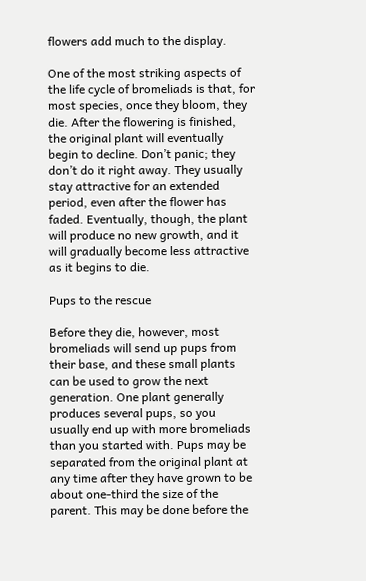flowers add much to the display.

One of the most striking aspects of the life cycle of bromeliads is that, for most species, once they bloom, they die. After the flowering is finished, the original plant will eventually begin to decline. Don’t panic; they don’t do it right away. They usually stay attractive for an extended period, even after the flower has faded. Eventually, though, the plant will produce no new growth, and it will gradually become less attractive as it begins to die.

Pups to the rescue

Before they die, however, most bromeliads will send up pups from their base, and these small plants can be used to grow the next generation. One plant generally produces several pups, so you usually end up with more bromeliads than you started with. Pups may be separated from the original plant at any time after they have grown to be about one-third the size of the parent. This may be done before the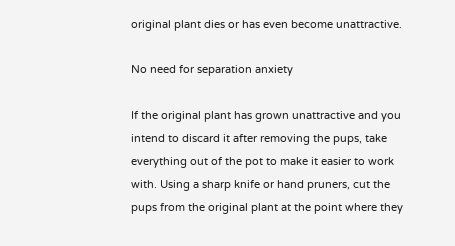original plant dies or has even become unattractive.

No need for separation anxiety

If the original plant has grown unattractive and you intend to discard it after removing the pups, take everything out of the pot to make it easier to work with. Using a sharp knife or hand pruners, cut the pups from the original plant at the point where they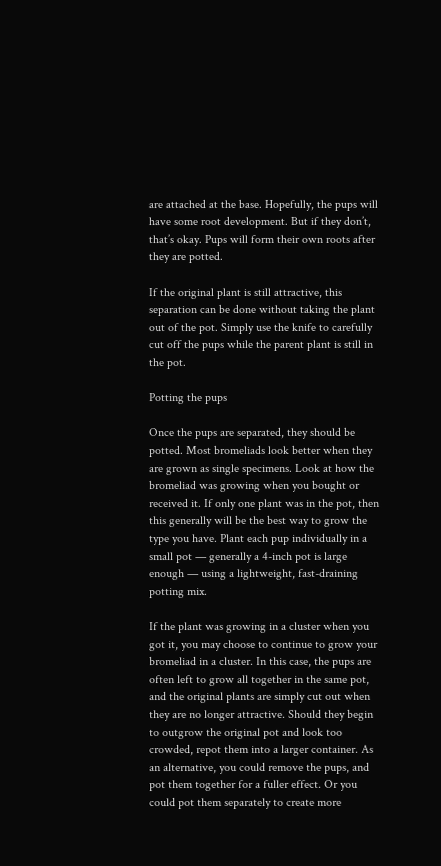are attached at the base. Hopefully, the pups will have some root development. But if they don’t, that’s okay. Pups will form their own roots after they are potted.

If the original plant is still attractive, this separation can be done without taking the plant out of the pot. Simply use the knife to carefully cut off the pups while the parent plant is still in the pot.

Potting the pups

Once the pups are separated, they should be potted. Most bromeliads look better when they are grown as single specimens. Look at how the bromeliad was growing when you bought or received it. If only one plant was in the pot, then this generally will be the best way to grow the type you have. Plant each pup individually in a small pot — generally a 4-inch pot is large enough — using a lightweight, fast-draining potting mix.

If the plant was growing in a cluster when you got it, you may choose to continue to grow your bromeliad in a cluster. In this case, the pups are often left to grow all together in the same pot, and the original plants are simply cut out when they are no longer attractive. Should they begin to outgrow the original pot and look too crowded, repot them into a larger container. As an alternative, you could remove the pups, and pot them together for a fuller effect. Or you could pot them separately to create more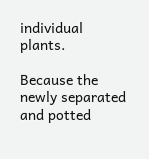individual plants.

Because the newly separated and potted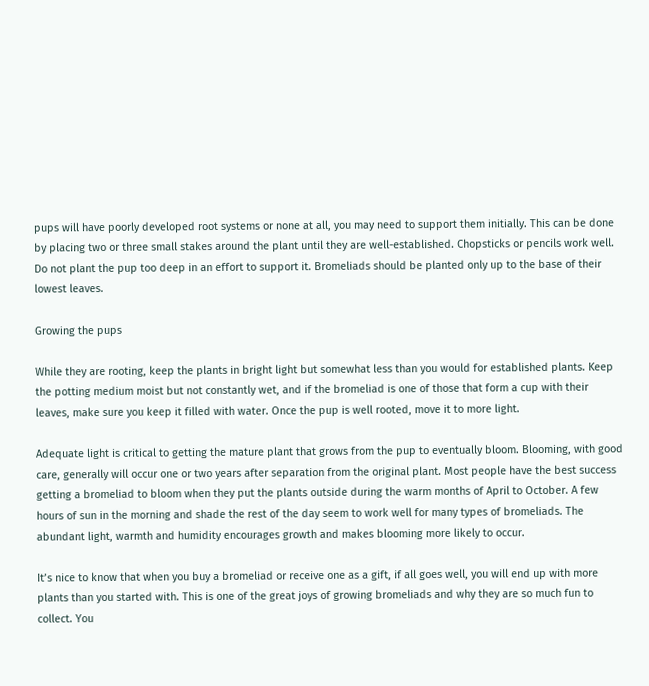pups will have poorly developed root systems or none at all, you may need to support them initially. This can be done by placing two or three small stakes around the plant until they are well-established. Chopsticks or pencils work well. Do not plant the pup too deep in an effort to support it. Bromeliads should be planted only up to the base of their lowest leaves.

Growing the pups

While they are rooting, keep the plants in bright light but somewhat less than you would for established plants. Keep the potting medium moist but not constantly wet, and if the bromeliad is one of those that form a cup with their leaves, make sure you keep it filled with water. Once the pup is well rooted, move it to more light.

Adequate light is critical to getting the mature plant that grows from the pup to eventually bloom. Blooming, with good care, generally will occur one or two years after separation from the original plant. Most people have the best success getting a bromeliad to bloom when they put the plants outside during the warm months of April to October. A few hours of sun in the morning and shade the rest of the day seem to work well for many types of bromeliads. The abundant light, warmth and humidity encourages growth and makes blooming more likely to occur.

It’s nice to know that when you buy a bromeliad or receive one as a gift, if all goes well, you will end up with more plants than you started with. This is one of the great joys of growing bromeliads and why they are so much fun to collect. You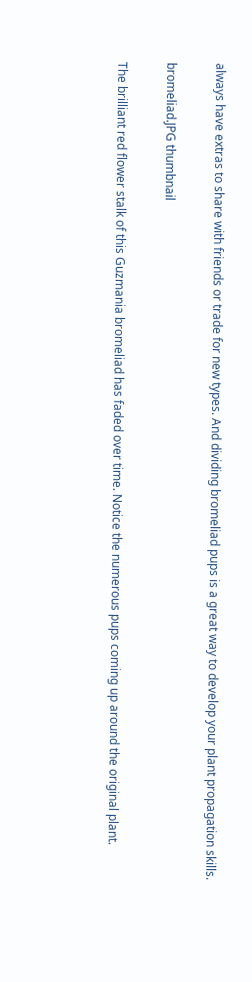always have extras to share with friends or trade for new types. And dividing bromeliad pups is a great way to develop your plant propagation skills.

bromeliad.JPG thumbnail

The brilliant red flower stalk of this Guzmania bromeliad has faded over time. Notice the numerous pups coming up around the original plant.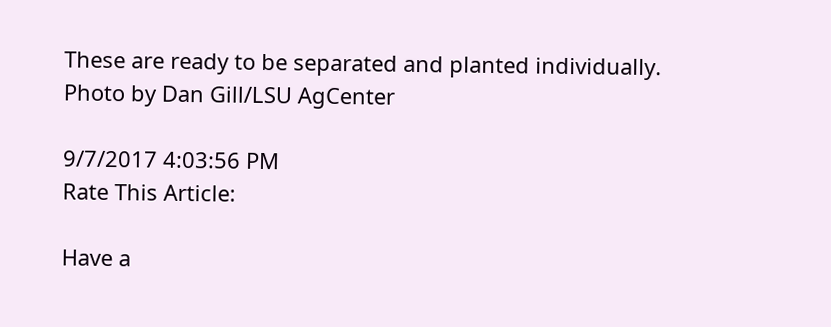These are ready to be separated and planted individually. Photo by Dan Gill/LSU AgCenter

9/7/2017 4:03:56 PM
Rate This Article:

Have a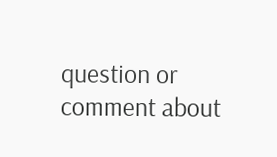question or comment about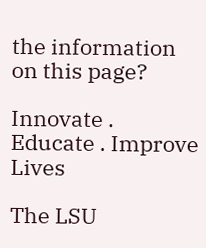the information on this page?

Innovate . Educate . Improve Lives

The LSU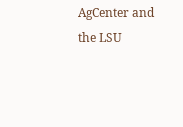AgCenter and the LSU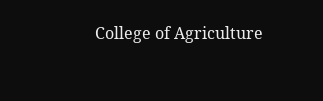College of Agriculture